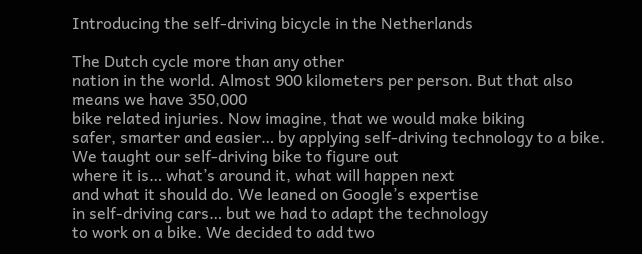Introducing the self-driving bicycle in the Netherlands

The Dutch cycle more than any other
nation in the world. Almost 900 kilometers per person. But that also means we have 350,000
bike related injuries. Now imagine, that we would make biking
safer, smarter and easier… by applying self-driving technology to a bike. We taught our self-driving bike to figure out
where it is… what’s around it, what will happen next
and what it should do. We leaned on Google’s expertise
in self-driving cars… but we had to adapt the technology
to work on a bike. We decided to add two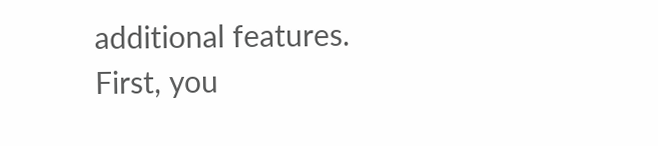additional features. First, you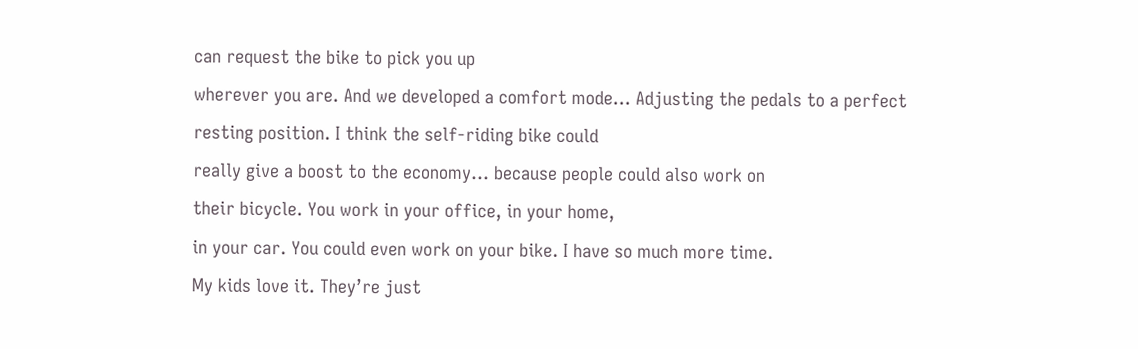can request the bike to pick you up
wherever you are. And we developed a comfort mode… Adjusting the pedals to a perfect
resting position. I think the self-riding bike could
really give a boost to the economy… because people could also work on
their bicycle. You work in your office, in your home,
in your car. You could even work on your bike. I have so much more time.
My kids love it. They’re just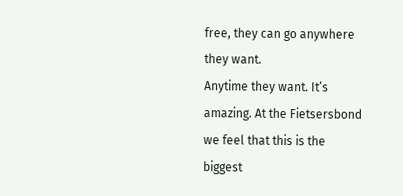free, they can go anywhere they want.
Anytime they want. It’s amazing. At the Fietsersbond we feel that this is the biggest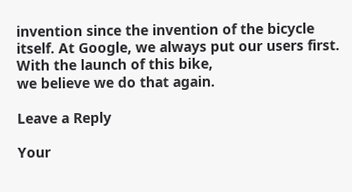invention since the invention of the bicycle itself. At Google, we always put our users first. With the launch of this bike,
we believe we do that again.

Leave a Reply

Your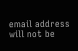email address will not be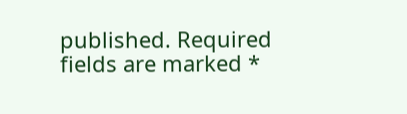published. Required fields are marked *